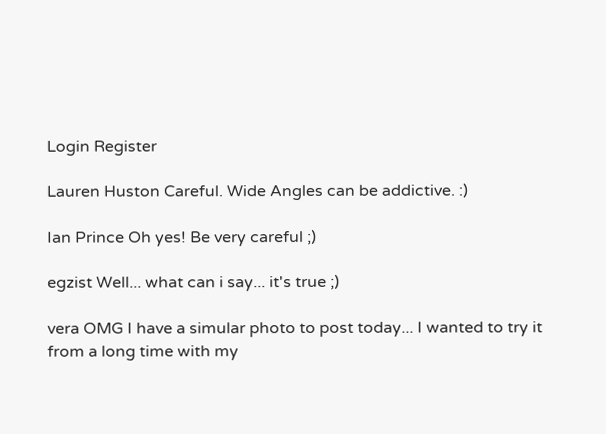Login Register

Lauren Huston Careful. Wide Angles can be addictive. :)

Ian Prince Oh yes! Be very careful ;)

egzist Well... what can i say... it's true ;)

vera OMG I have a simular photo to post today... I wanted to try it from a long time with my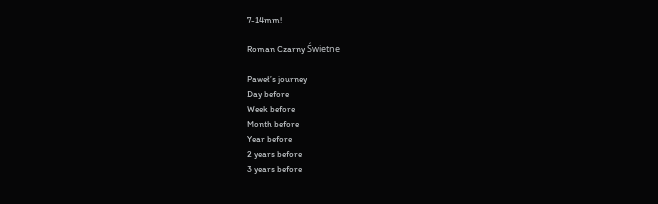7-14mm!

Roman Czarny Świetne

Paweł’s journey
Day before
Week before
Month before
Year before
2 years before
3 years before